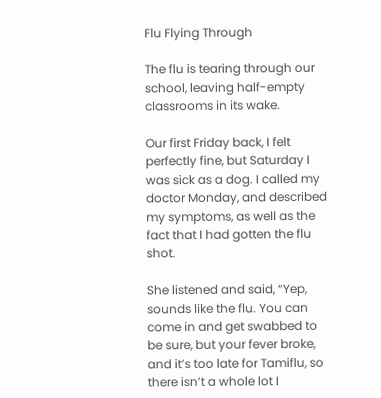Flu Flying Through

The flu is tearing through our school, leaving half-empty classrooms in its wake.

Our first Friday back, I felt perfectly fine, but Saturday I was sick as a dog. I called my doctor Monday, and described my symptoms, as well as the fact that I had gotten the flu shot.

She listened and said, “Yep, sounds like the flu. You can come in and get swabbed to be sure, but your fever broke, and it’s too late for Tamiflu, so there isn’t a whole lot I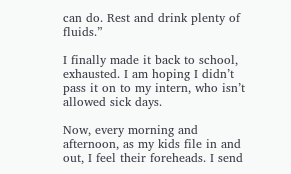can do. Rest and drink plenty of fluids.”

I finally made it back to school, exhausted. I am hoping I didn’t pass it on to my intern, who isn’t allowed sick days.

Now, every morning and afternoon, as my kids file in and out, I feel their foreheads. I send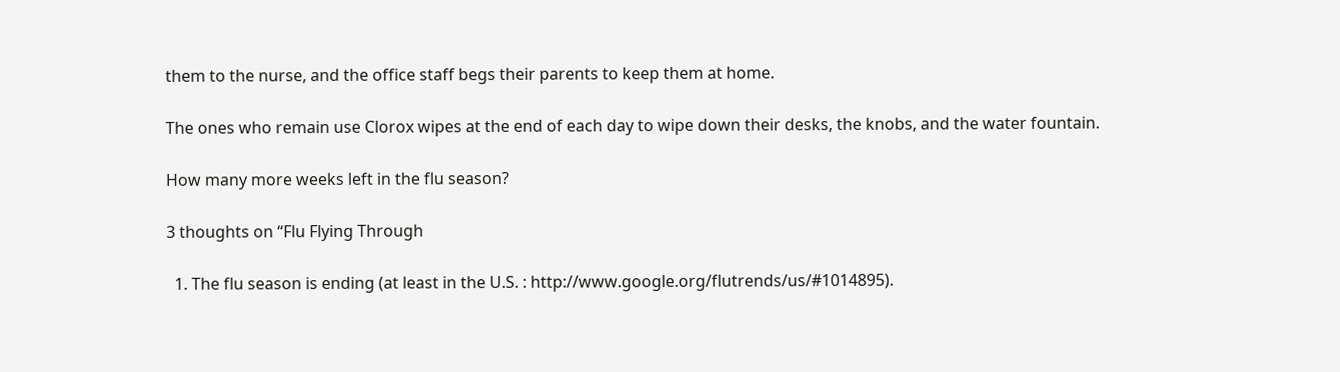them to the nurse, and the office staff begs their parents to keep them at home.

The ones who remain use Clorox wipes at the end of each day to wipe down their desks, the knobs, and the water fountain.

How many more weeks left in the flu season?

3 thoughts on “Flu Flying Through

  1. The flu season is ending (at least in the U.S. : http://www.google.org/flutrends/us/#1014895).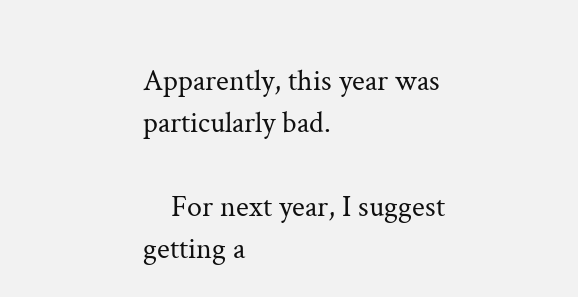Apparently, this year was particularly bad.

    For next year, I suggest getting a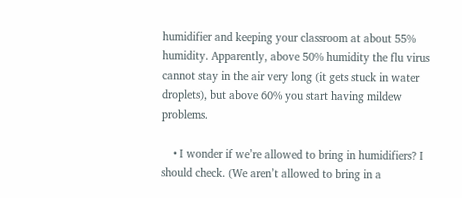humidifier and keeping your classroom at about 55% humidity. Apparently, above 50% humidity the flu virus cannot stay in the air very long (it gets stuck in water droplets), but above 60% you start having mildew problems.

    • I wonder if we’re allowed to bring in humidifiers? I should check. (We aren’t allowed to bring in a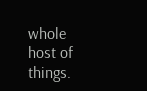whole host of things.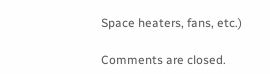Space heaters, fans, etc.)

Comments are closed.